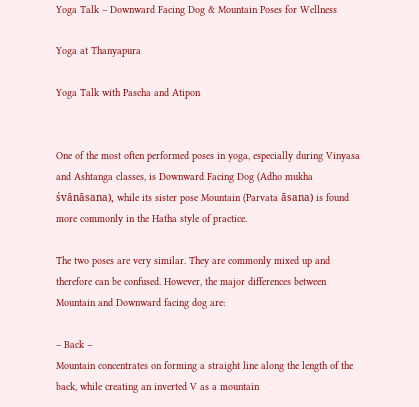Yoga Talk – Downward Facing Dog & Mountain Poses for Wellness

Yoga at Thanyapura

Yoga Talk with Pascha and Atipon


One of the most often performed poses in yoga, especially during Vinyasa and Ashtanga classes, is Downward Facing Dog (Adho mukha śvānāsana), while its sister pose Mountain (Parvata āsana) is found more commonly in the Hatha style of practice.

The two poses are very similar. They are commonly mixed up and therefore can be confused. However, the major differences between Mountain and Downward facing dog are:

– Back –
Mountain concentrates on forming a straight line along the length of the back, while creating an inverted V as a mountain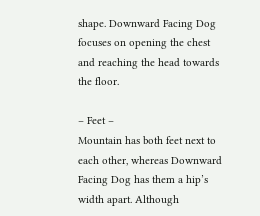shape. Downward Facing Dog focuses on opening the chest and reaching the head towards the floor.

– Feet –
Mountain has both feet next to each other, whereas Downward Facing Dog has them a hip’s width apart. Although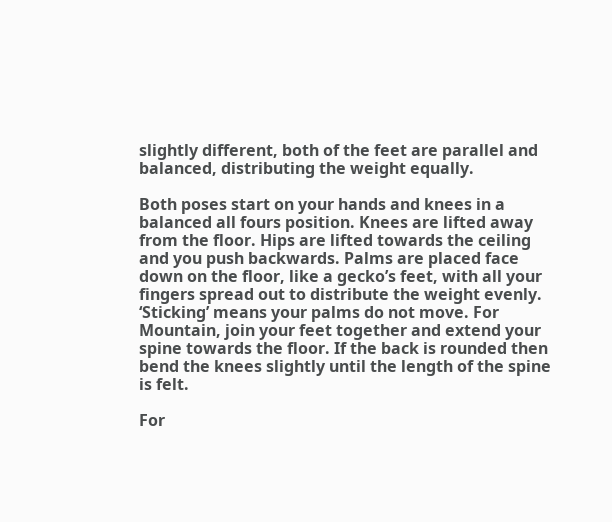slightly different, both of the feet are parallel and balanced, distributing the weight equally.

Both poses start on your hands and knees in a balanced all fours position. Knees are lifted away from the floor. Hips are lifted towards the ceiling and you push backwards. Palms are placed face down on the floor, like a gecko’s feet, with all your fingers spread out to distribute the weight evenly. ‘Sticking’ means your palms do not move. For Mountain, join your feet together and extend your spine towards the floor. If the back is rounded then bend the knees slightly until the length of the spine is felt.

For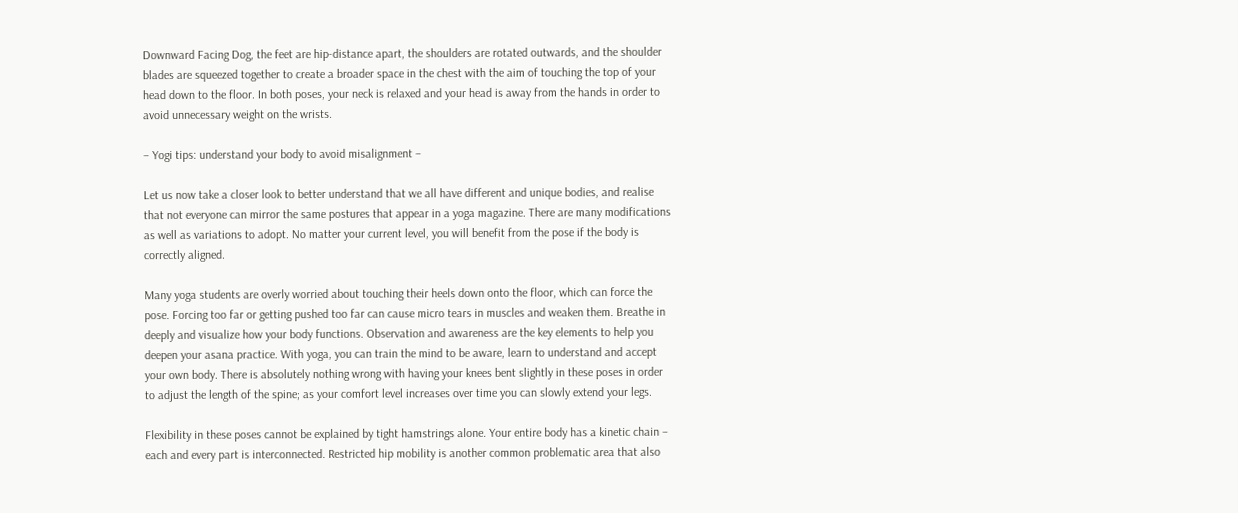Downward Facing Dog, the feet are hip-distance apart, the shoulders are rotated outwards, and the shoulder blades are squeezed together to create a broader space in the chest with the aim of touching the top of your head down to the floor. In both poses, your neck is relaxed and your head is away from the hands in order to avoid unnecessary weight on the wrists.

– Yogi tips: understand your body to avoid misalignment –

Let us now take a closer look to better understand that we all have different and unique bodies, and realise that not everyone can mirror the same postures that appear in a yoga magazine. There are many modifications as well as variations to adopt. No matter your current level, you will benefit from the pose if the body is correctly aligned.

Many yoga students are overly worried about touching their heels down onto the floor, which can force the pose. Forcing too far or getting pushed too far can cause micro tears in muscles and weaken them. Breathe in deeply and visualize how your body functions. Observation and awareness are the key elements to help you deepen your asana practice. With yoga, you can train the mind to be aware, learn to understand and accept your own body. There is absolutely nothing wrong with having your knees bent slightly in these poses in order to adjust the length of the spine; as your comfort level increases over time you can slowly extend your legs.

Flexibility in these poses cannot be explained by tight hamstrings alone. Your entire body has a kinetic chain – each and every part is interconnected. Restricted hip mobility is another common problematic area that also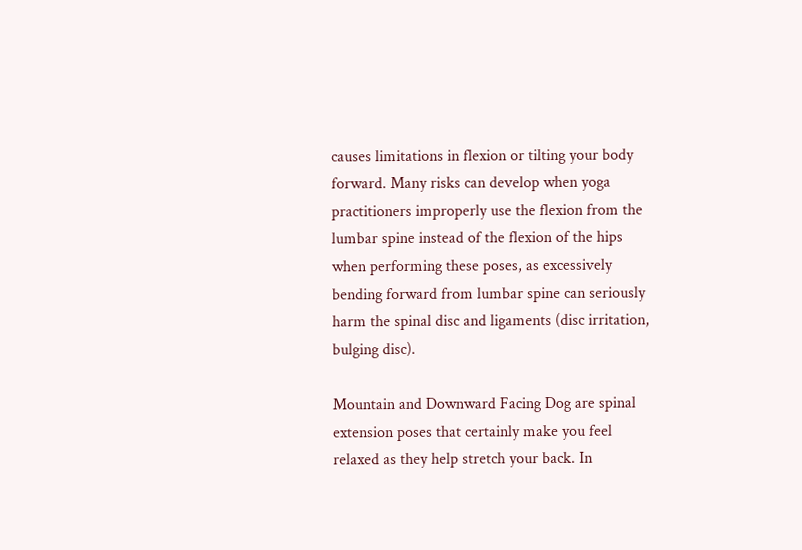causes limitations in flexion or tilting your body forward. Many risks can develop when yoga practitioners improperly use the flexion from the lumbar spine instead of the flexion of the hips when performing these poses, as excessively bending forward from lumbar spine can seriously harm the spinal disc and ligaments (disc irritation, bulging disc).

Mountain and Downward Facing Dog are spinal extension poses that certainly make you feel relaxed as they help stretch your back. In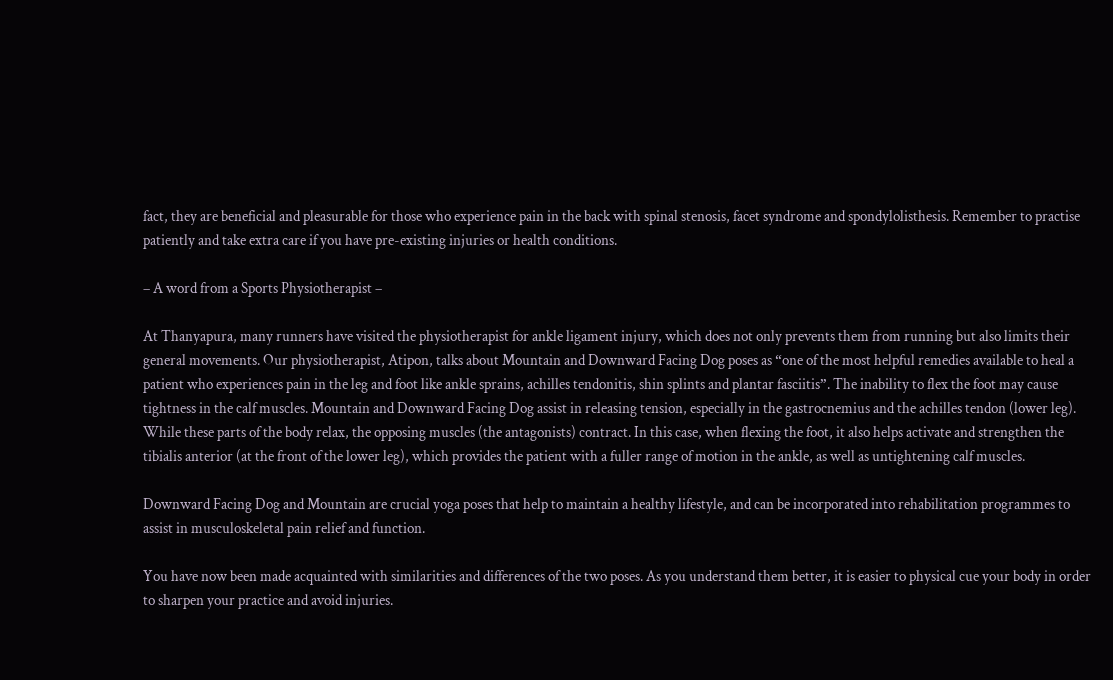fact, they are beneficial and pleasurable for those who experience pain in the back with spinal stenosis, facet syndrome and spondylolisthesis. Remember to practise patiently and take extra care if you have pre-existing injuries or health conditions.

– A word from a Sports Physiotherapist –

At Thanyapura, many runners have visited the physiotherapist for ankle ligament injury, which does not only prevents them from running but also limits their general movements. Our physiotherapist, Atipon, talks about Mountain and Downward Facing Dog poses as “one of the most helpful remedies available to heal a patient who experiences pain in the leg and foot like ankle sprains, achilles tendonitis, shin splints and plantar fasciitis”. The inability to flex the foot may cause tightness in the calf muscles. Mountain and Downward Facing Dog assist in releasing tension, especially in the gastrocnemius and the achilles tendon (lower leg). While these parts of the body relax, the opposing muscles (the antagonists) contract. In this case, when flexing the foot, it also helps activate and strengthen the tibialis anterior (at the front of the lower leg), which provides the patient with a fuller range of motion in the ankle, as well as untightening calf muscles.

Downward Facing Dog and Mountain are crucial yoga poses that help to maintain a healthy lifestyle, and can be incorporated into rehabilitation programmes to assist in musculoskeletal pain relief and function.

You have now been made acquainted with similarities and differences of the two poses. As you understand them better, it is easier to physical cue your body in order to sharpen your practice and avoid injuries.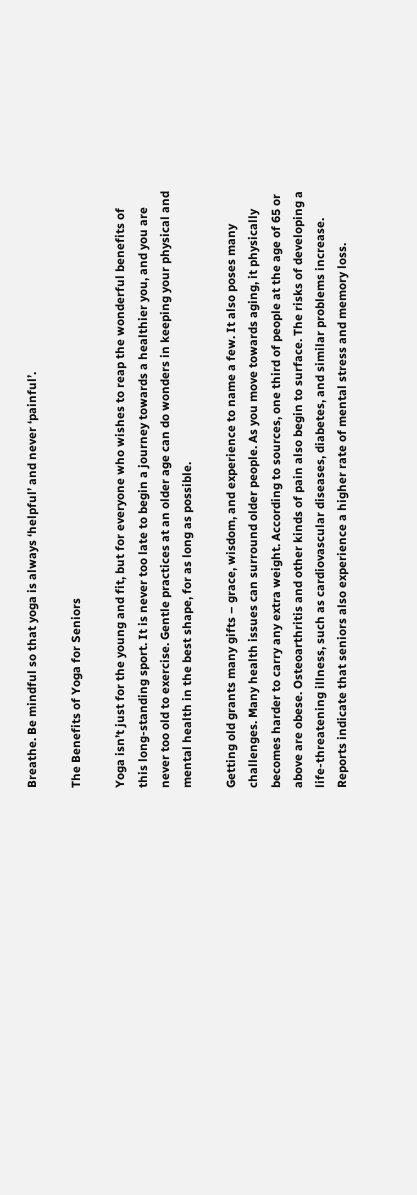Breathe. Be mindful so that yoga is always ‘helpful’ and never ‘painful’.

The Benefits of Yoga for Seniors

Yoga isn’t just for the young and fit, but for everyone who wishes to reap the wonderful benefits of this long-standing sport. It is never too late to begin a journey towards a healthier you, and you are never too old to exercise. Gentle practices at an older age can do wonders in keeping your physical and mental health in the best shape, for as long as possible.

Getting old grants many gifts – grace, wisdom, and experience to name a few. It also poses many challenges. Many health issues can surround older people. As you move towards aging, it physically becomes harder to carry any extra weight. According to sources, one third of people at the age of 65 or above are obese. Osteoarthritis and other kinds of pain also begin to surface. The risks of developing a life-threatening illness, such as cardiovascular diseases, diabetes, and similar problems increase. Reports indicate that seniors also experience a higher rate of mental stress and memory loss.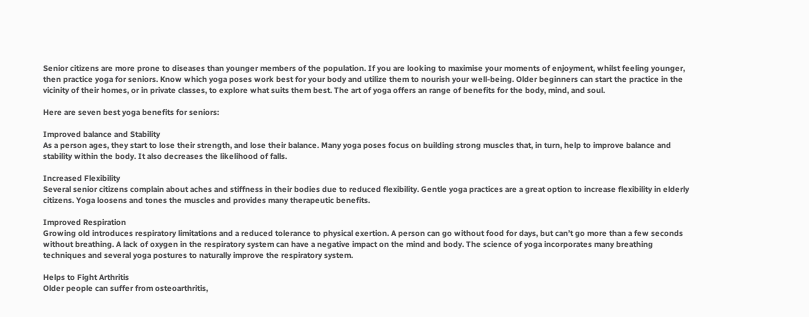Senior citizens are more prone to diseases than younger members of the population. If you are looking to maximise your moments of enjoyment, whilst feeling younger, then practice yoga for seniors. Know which yoga poses work best for your body and utilize them to nourish your well-being. Older beginners can start the practice in the vicinity of their homes, or in private classes, to explore what suits them best. The art of yoga offers an range of benefits for the body, mind, and soul.

Here are seven best yoga benefits for seniors:

Improved balance and Stability
As a person ages, they start to lose their strength, and lose their balance. Many yoga poses focus on building strong muscles that, in turn, help to improve balance and stability within the body. It also decreases the likelihood of falls.

Increased Flexibility
Several senior citizens complain about aches and stiffness in their bodies due to reduced flexibility. Gentle yoga practices are a great option to increase flexibility in elderly citizens. Yoga loosens and tones the muscles and provides many therapeutic benefits.

Improved Respiration
Growing old introduces respiratory limitations and a reduced tolerance to physical exertion. A person can go without food for days, but can’t go more than a few seconds without breathing. A lack of oxygen in the respiratory system can have a negative impact on the mind and body. The science of yoga incorporates many breathing techniques and several yoga postures to naturally improve the respiratory system.

Helps to Fight Arthritis
Older people can suffer from osteoarthritis,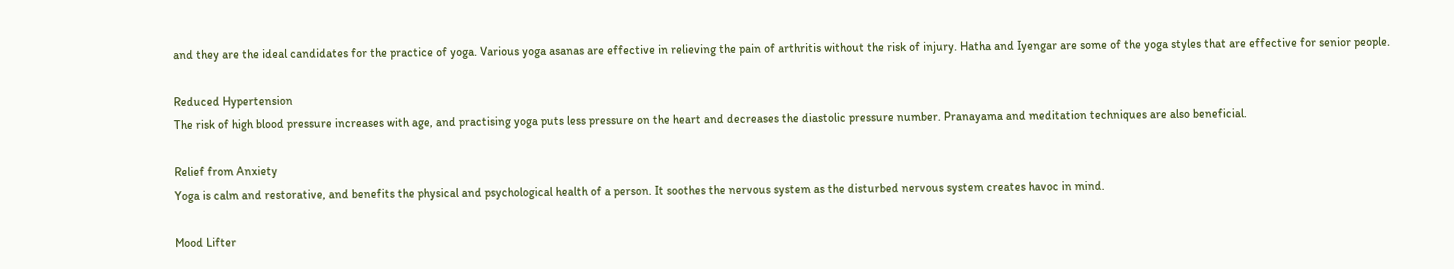and they are the ideal candidates for the practice of yoga. Various yoga asanas are effective in relieving the pain of arthritis without the risk of injury. Hatha and Iyengar are some of the yoga styles that are effective for senior people.

Reduced Hypertension
The risk of high blood pressure increases with age, and practising yoga puts less pressure on the heart and decreases the diastolic pressure number. Pranayama and meditation techniques are also beneficial.

Relief from Anxiety
Yoga is calm and restorative, and benefits the physical and psychological health of a person. It soothes the nervous system as the disturbed nervous system creates havoc in mind.

Mood Lifter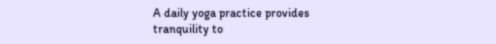A daily yoga practice provides tranquility to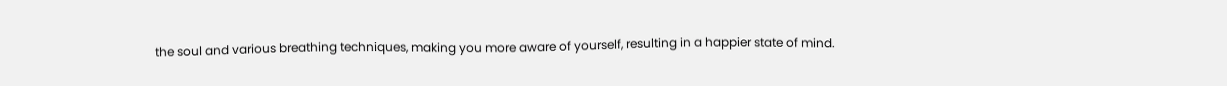the soul and various breathing techniques, making you more aware of yourself, resulting in a happier state of mind.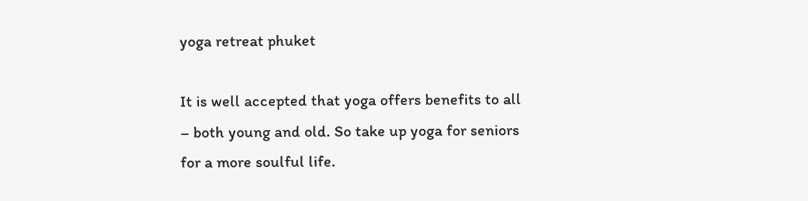yoga retreat phuket

It is well accepted that yoga offers benefits to all – both young and old. So take up yoga for seniors for a more soulful life.